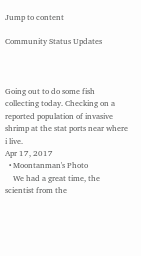Jump to content

Community Status Updates



Going out to do some fish collecting today. Checking on a reported population of invasive shrimp at the stat ports near where i live.
Apr 17, 2017
  • Moontanman's Photo
    We had a great time, the scientist from the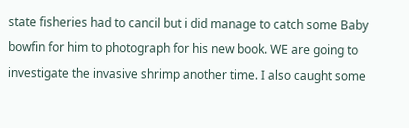state fisheries had to cancil but i did manage to catch some Baby bowfin for him to photograph for his new book. WE are going to investigate the invasive shrimp another time. I also caught some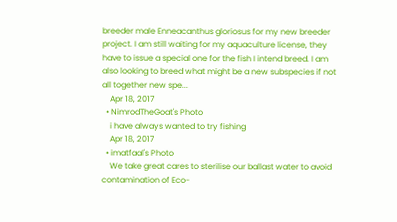breeder male Enneacanthus gloriosus for my new breeder project. I am still waiting for my aquaculture license, they have to issue a special one for the fish I intend breed. I am also looking to breed what might be a new subspecies if not all together new spe...
    Apr 18, 2017
  • NimrodTheGoat's Photo
    i have always wanted to try fishing
    Apr 18, 2017
  • imatfaal's Photo
    We take great cares to sterilise our ballast water to avoid contamination of Eco-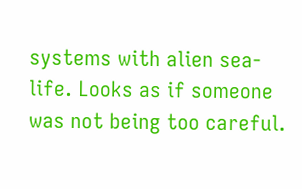systems with alien sea-life. Looks as if someone was not being too careful.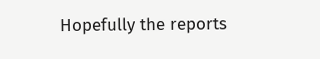Hopefully the reports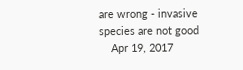are wrong - invasive species are not good
    Apr 19, 2017